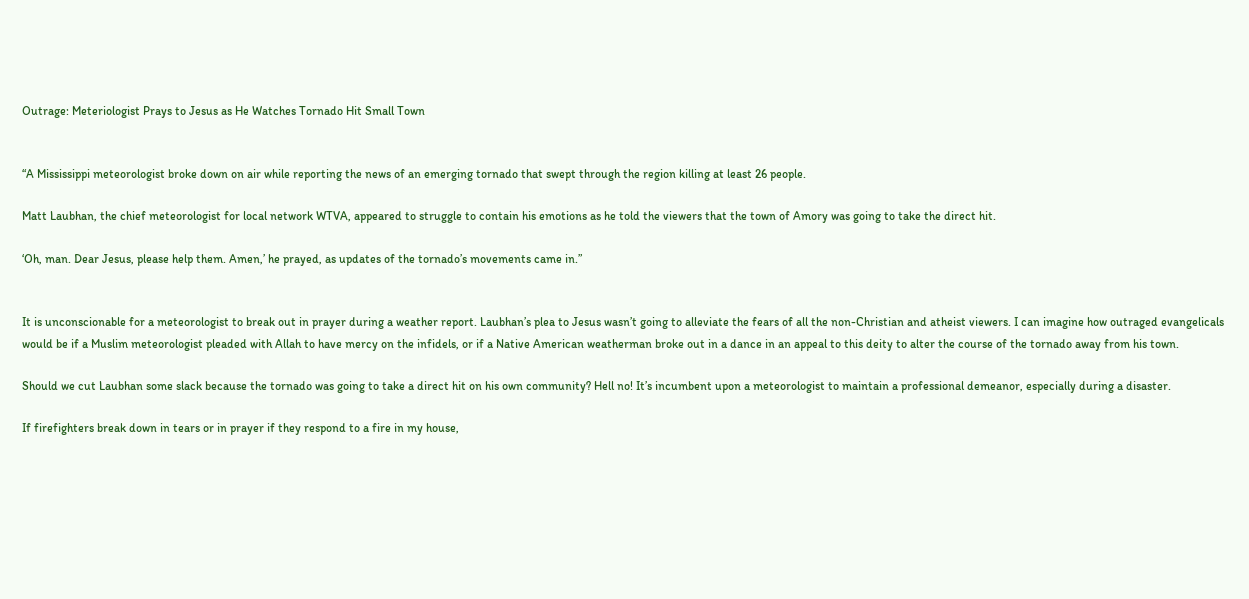Outrage: Meteriologist Prays to Jesus as He Watches Tornado Hit Small Town


“A Mississippi meteorologist broke down on air while reporting the news of an emerging tornado that swept through the region killing at least 26 people.

Matt Laubhan, the chief meteorologist for local network WTVA, appeared to struggle to contain his emotions as he told the viewers that the town of Amory was going to take the direct hit.

‘Oh, man. Dear Jesus, please help them. Amen,’ he prayed, as updates of the tornado’s movements came in.”


It is unconscionable for a meteorologist to break out in prayer during a weather report. Laubhan’s plea to Jesus wasn’t going to alleviate the fears of all the non-Christian and atheist viewers. I can imagine how outraged evangelicals would be if a Muslim meteorologist pleaded with Allah to have mercy on the infidels, or if a Native American weatherman broke out in a dance in an appeal to this deity to alter the course of the tornado away from his town.

Should we cut Laubhan some slack because the tornado was going to take a direct hit on his own community? Hell no! It’s incumbent upon a meteorologist to maintain a professional demeanor, especially during a disaster.

If firefighters break down in tears or in prayer if they respond to a fire in my house,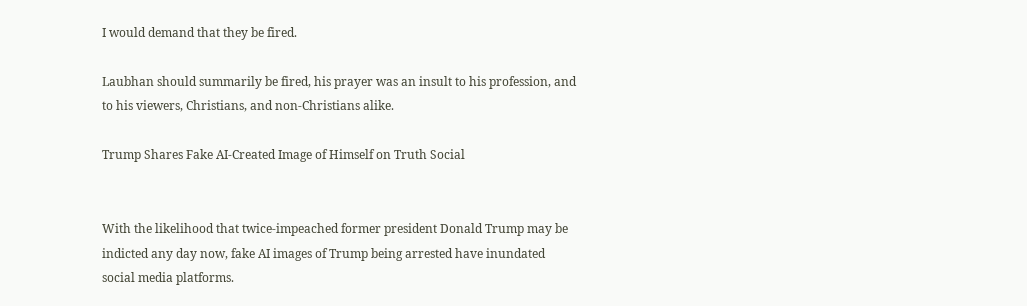I would demand that they be fired.

Laubhan should summarily be fired, his prayer was an insult to his profession, and to his viewers, Christians, and non-Christians alike.

Trump Shares Fake AI-Created Image of Himself on Truth Social


With the likelihood that twice-impeached former president Donald Trump may be indicted any day now, fake AI images of Trump being arrested have inundated social media platforms.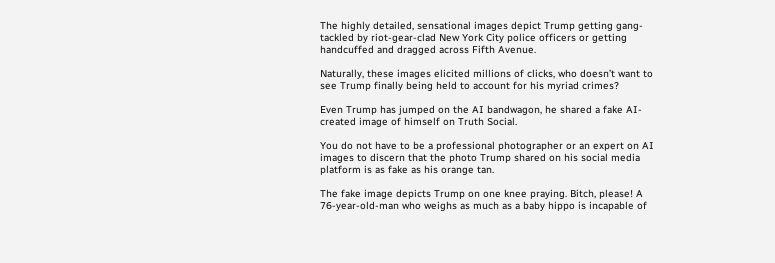The highly detailed, sensational images depict Trump getting gang-tackled by riot-gear-clad New York City police officers or getting handcuffed and dragged across Fifth Avenue.

Naturally, these images elicited millions of clicks, who doesn’t want to see Trump finally being held to account for his myriad crimes?

Even Trump has jumped on the AI bandwagon, he shared a fake AI-created image of himself on Truth Social.

You do not have to be a professional photographer or an expert on AI images to discern that the photo Trump shared on his social media platform is as fake as his orange tan.

The fake image depicts Trump on one knee praying. Bitch, please! A 76-year-old-man who weighs as much as a baby hippo is incapable of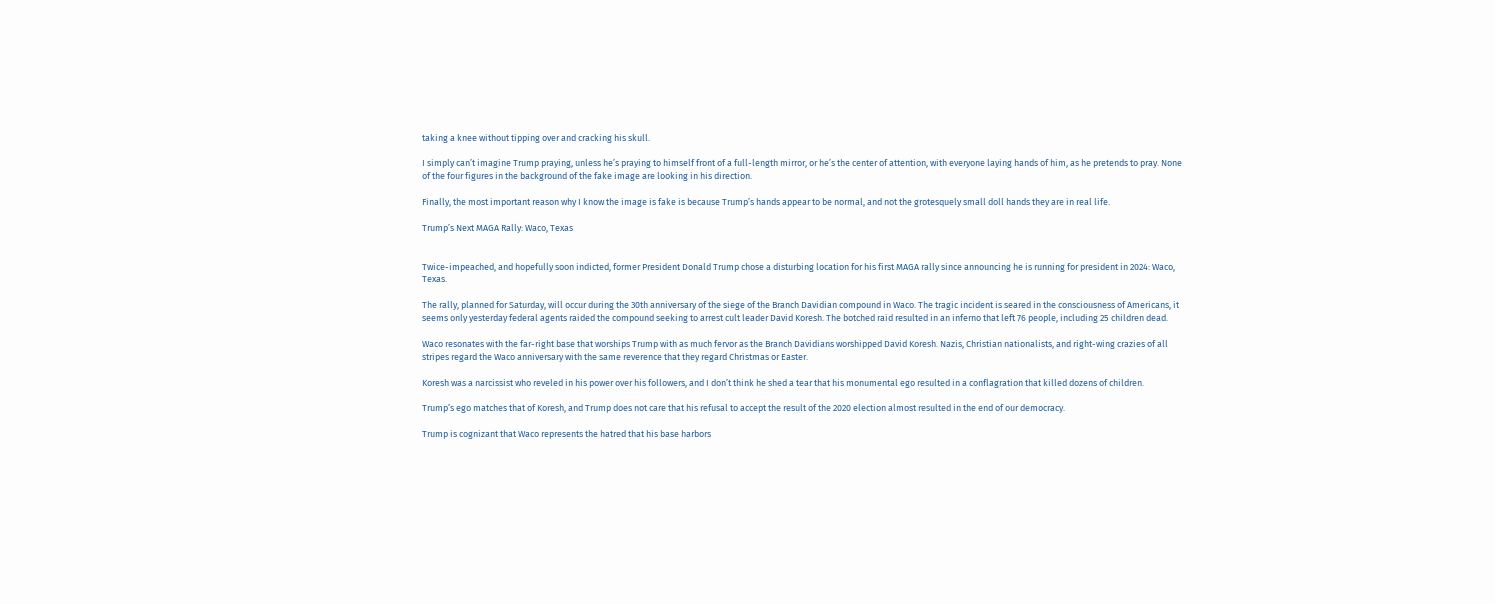taking a knee without tipping over and cracking his skull.

I simply can’t imagine Trump praying, unless he’s praying to himself front of a full-length mirror, or he’s the center of attention, with everyone laying hands of him, as he pretends to pray. None of the four figures in the background of the fake image are looking in his direction.

Finally, the most important reason why I know the image is fake is because Trump’s hands appear to be normal, and not the grotesquely small doll hands they are in real life.

Trump’s Next MAGA Rally: Waco, Texas


Twice-impeached, and hopefully soon indicted, former President Donald Trump chose a disturbing location for his first MAGA rally since announcing he is running for president in 2024: Waco, Texas.

The rally, planned for Saturday, will occur during the 30th anniversary of the siege of the Branch Davidian compound in Waco. The tragic incident is seared in the consciousness of Americans, it seems only yesterday federal agents raided the compound seeking to arrest cult leader David Koresh. The botched raid resulted in an inferno that left 76 people, including 25 children dead.

Waco resonates with the far-right base that worships Trump with as much fervor as the Branch Davidians worshipped David Koresh. Nazis, Christian nationalists, and right-wing crazies of all stripes regard the Waco anniversary with the same reverence that they regard Christmas or Easter.

Koresh was a narcissist who reveled in his power over his followers, and I don’t think he shed a tear that his monumental ego resulted in a conflagration that killed dozens of children.

Trump’s ego matches that of Koresh, and Trump does not care that his refusal to accept the result of the 2020 election almost resulted in the end of our democracy.

Trump is cognizant that Waco represents the hatred that his base harbors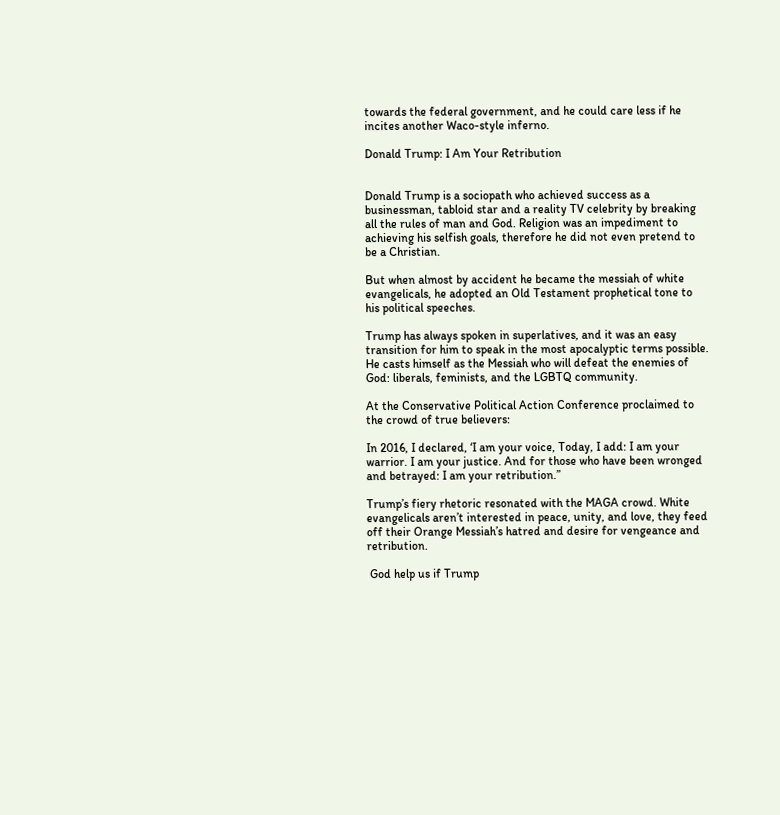towards the federal government, and he could care less if he incites another Waco-style inferno.

Donald Trump: I Am Your Retribution


Donald Trump is a sociopath who achieved success as a businessman, tabloid star and a reality TV celebrity by breaking all the rules of man and God. Religion was an impediment to achieving his selfish goals, therefore he did not even pretend to be a Christian.

But when almost by accident he became the messiah of white evangelicals, he adopted an Old Testament prophetical tone to his political speeches.

Trump has always spoken in superlatives, and it was an easy transition for him to speak in the most apocalyptic terms possible. He casts himself as the Messiah who will defeat the enemies of God: liberals, feminists, and the LGBTQ community.

At the Conservative Political Action Conference proclaimed to the crowd of true believers:

In 2016, I declared, ‘I am your voice, Today, I add: I am your warrior. I am your justice. And for those who have been wronged and betrayed: I am your retribution.”

Trump’s fiery rhetoric resonated with the MAGA crowd. White evangelicals aren’t interested in peace, unity, and love, they feed off their Orange Messiah’s hatred and desire for vengeance and retribution.

 God help us if Trump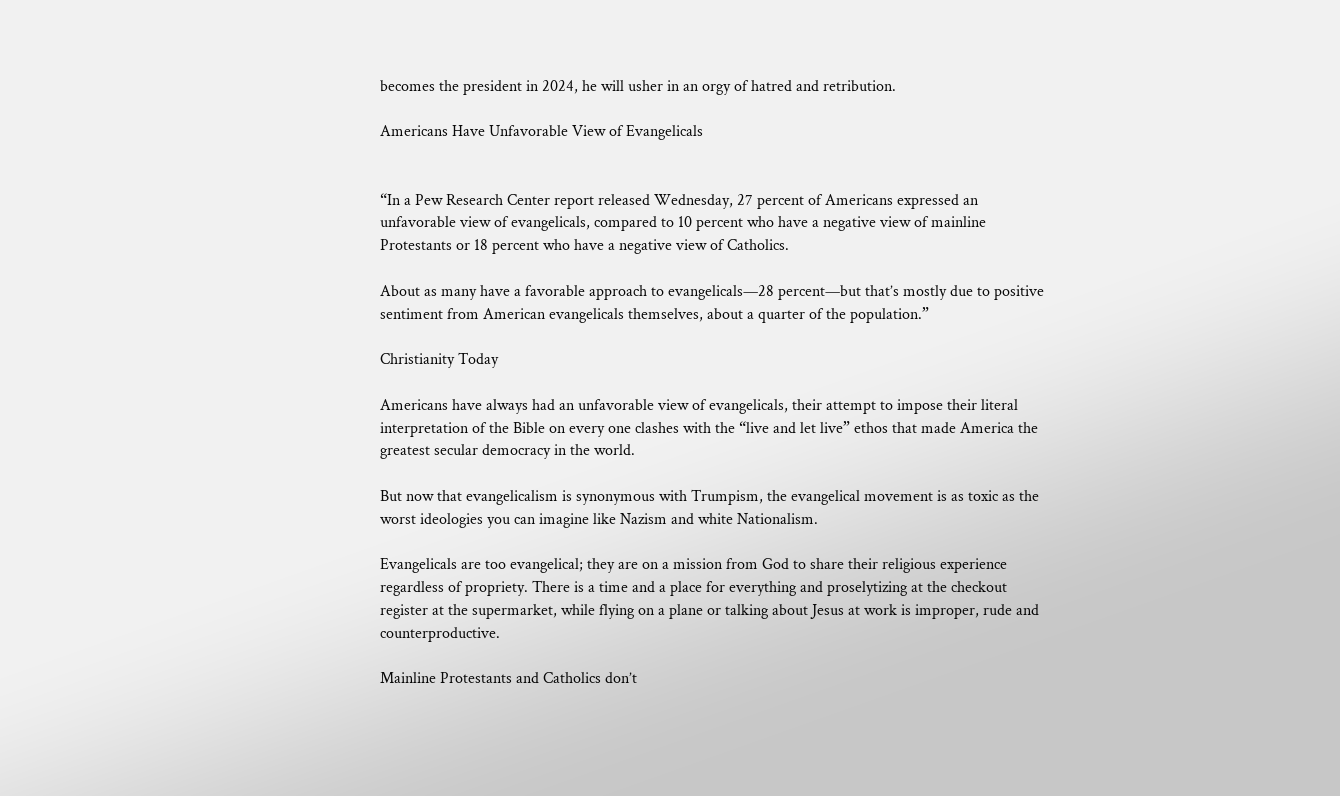becomes the president in 2024, he will usher in an orgy of hatred and retribution.

Americans Have Unfavorable View of Evangelicals


“In a Pew Research Center report released Wednesday, 27 percent of Americans expressed an unfavorable view of evangelicals, compared to 10 percent who have a negative view of mainline Protestants or 18 percent who have a negative view of Catholics.

About as many have a favorable approach to evangelicals—28 percent—but that’s mostly due to positive sentiment from American evangelicals themselves, about a quarter of the population.”

Christianity Today

Americans have always had an unfavorable view of evangelicals, their attempt to impose their literal interpretation of the Bible on every one clashes with the “live and let live” ethos that made America the greatest secular democracy in the world.

But now that evangelicalism is synonymous with Trumpism, the evangelical movement is as toxic as the worst ideologies you can imagine like Nazism and white Nationalism.

Evangelicals are too evangelical; they are on a mission from God to share their religious experience regardless of propriety. There is a time and a place for everything and proselytizing at the checkout register at the supermarket, while flying on a plane or talking about Jesus at work is improper, rude and counterproductive.

Mainline Protestants and Catholics don’t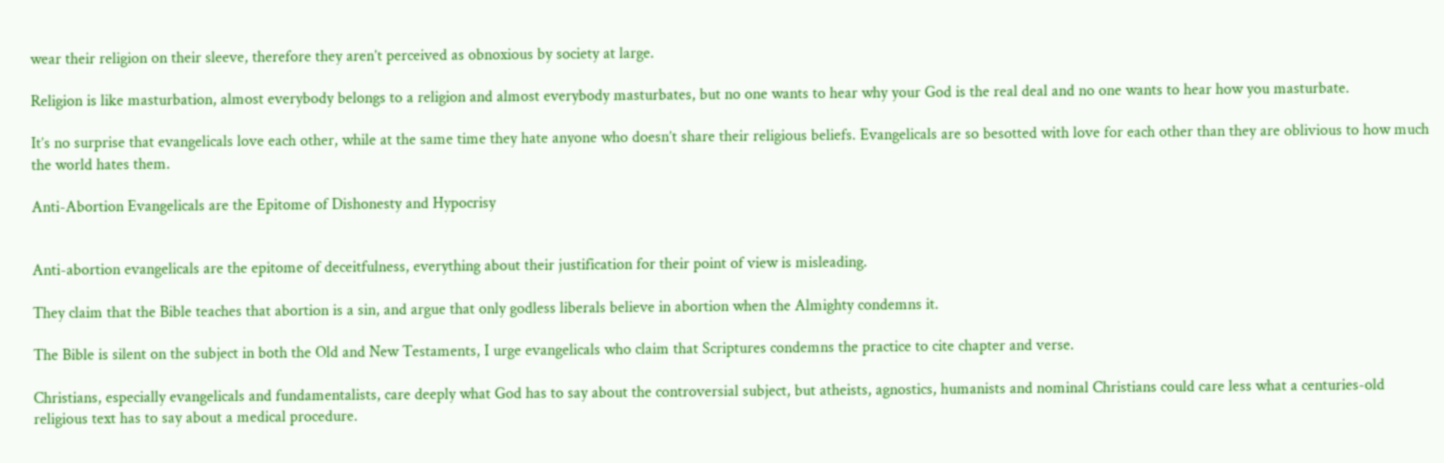wear their religion on their sleeve, therefore they aren’t perceived as obnoxious by society at large.

Religion is like masturbation, almost everybody belongs to a religion and almost everybody masturbates, but no one wants to hear why your God is the real deal and no one wants to hear how you masturbate.

It’s no surprise that evangelicals love each other, while at the same time they hate anyone who doesn’t share their religious beliefs. Evangelicals are so besotted with love for each other than they are oblivious to how much the world hates them.

Anti-Abortion Evangelicals are the Epitome of Dishonesty and Hypocrisy


Anti-abortion evangelicals are the epitome of deceitfulness, everything about their justification for their point of view is misleading.

They claim that the Bible teaches that abortion is a sin, and argue that only godless liberals believe in abortion when the Almighty condemns it.

The Bible is silent on the subject in both the Old and New Testaments, I urge evangelicals who claim that Scriptures condemns the practice to cite chapter and verse.

Christians, especially evangelicals and fundamentalists, care deeply what God has to say about the controversial subject, but atheists, agnostics, humanists and nominal Christians could care less what a centuries-old religious text has to say about a medical procedure.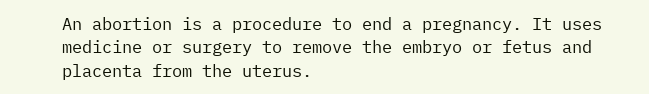An abortion is a procedure to end a pregnancy. It uses medicine or surgery to remove the embryo or fetus and placenta from the uterus.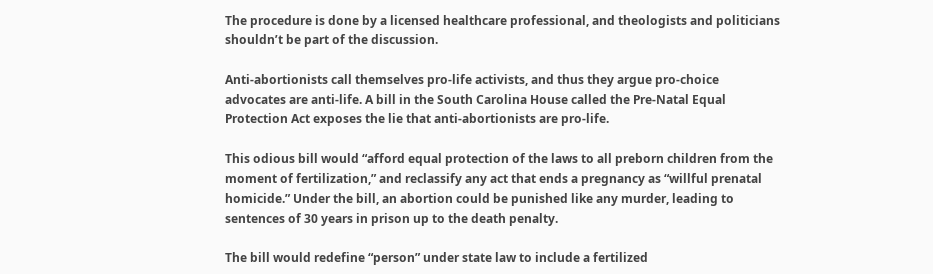The procedure is done by a licensed healthcare professional, and theologists and politicians shouldn’t be part of the discussion.

Anti-abortionists call themselves pro-life activists, and thus they argue pro-choice advocates are anti-life. A bill in the South Carolina House called the Pre-Natal Equal Protection Act exposes the lie that anti-abortionists are pro-life.

This odious bill would “afford equal protection of the laws to all preborn children from the moment of fertilization,” and reclassify any act that ends a pregnancy as “willful prenatal homicide.” Under the bill, an abortion could be punished like any murder, leading to sentences of 30 years in prison up to the death penalty.

The bill would redefine “person” under state law to include a fertilized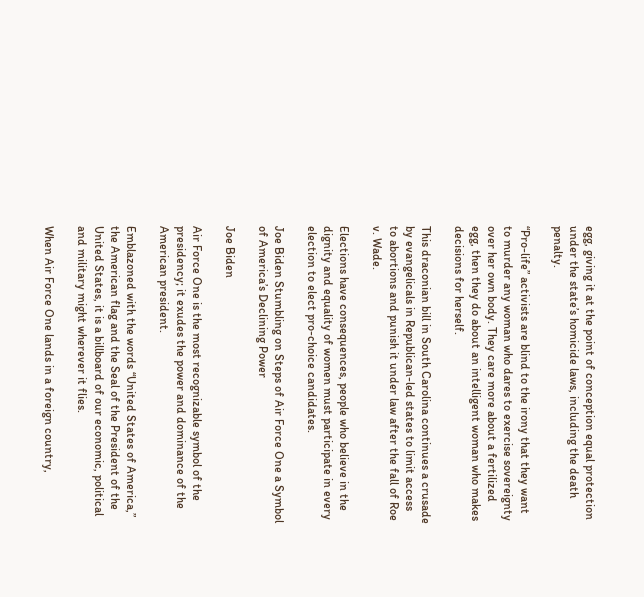egg, giving it at the point of conception equal protection under the state’s homicide laws, including the death penalty.

“Pro-life” activists are blind to the irony that they want to murder any woman who dares to exercise sovereignty over her own body. They care more about a fertilized egg, then they do about an intelligent woman who makes decisions for herself.

This draconian bill in South Carolina continues a crusade by evangelicals in Republican-led states to limit access to abortions and punish it under law after the fall of Roe v. Wade.

Elections have consequences, people who believe in the dignity and equality of women must participate in every election to elect pro-choice candidates.

Joe Biden Stumbling on Steps of Air Force One a Symbol of America’s Declining Power

Joe Biden

Air Force One is the most recognizable symbol of the presidency; it exudes the power and dominance of the American president.

Emblazoned with the words “United States of America,” the American flag and the Seal of the President of the United States, it is a billboard of our economic, political and military might wherever it flies.

When Air Force One lands in a foreign country,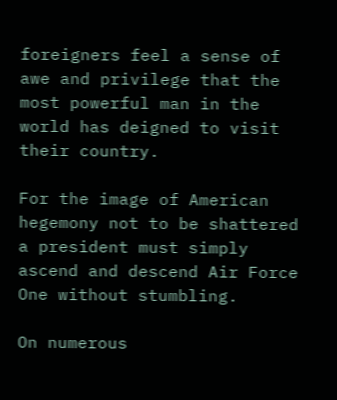foreigners feel a sense of awe and privilege that the most powerful man in the world has deigned to visit their country.

For the image of American hegemony not to be shattered a president must simply ascend and descend Air Force One without stumbling.

On numerous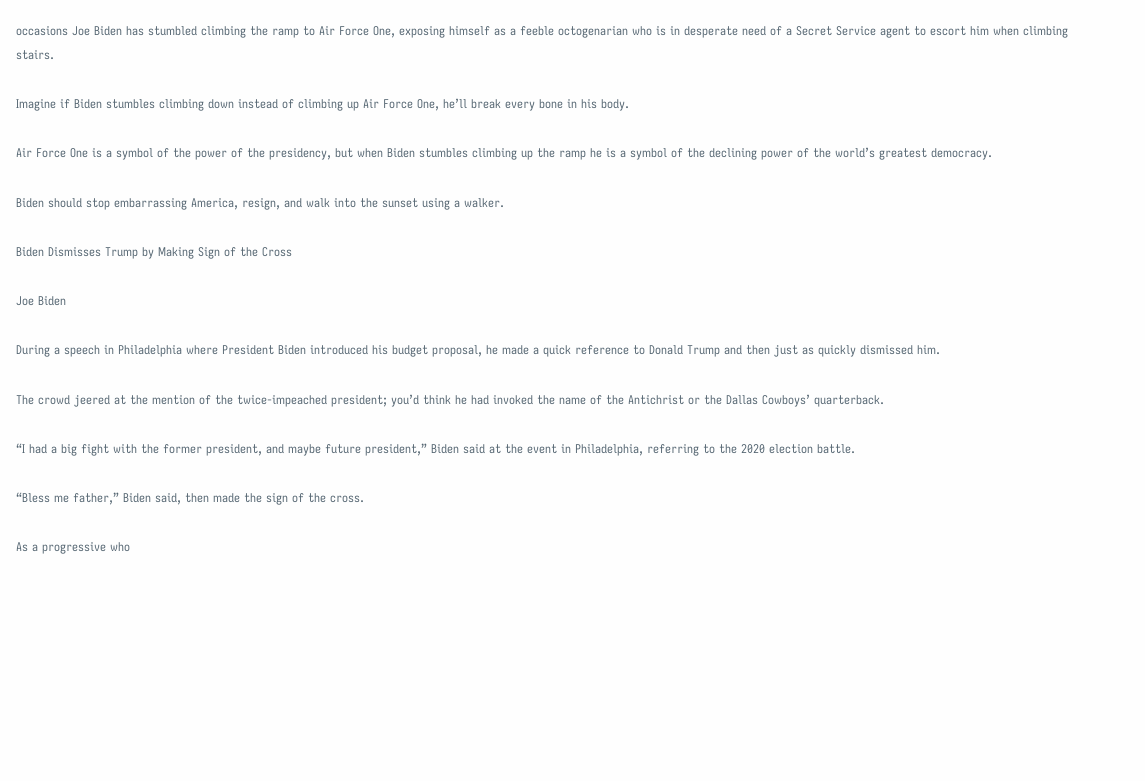occasions Joe Biden has stumbled climbing the ramp to Air Force One, exposing himself as a feeble octogenarian who is in desperate need of a Secret Service agent to escort him when climbing stairs.

Imagine if Biden stumbles climbing down instead of climbing up Air Force One, he’ll break every bone in his body.

Air Force One is a symbol of the power of the presidency, but when Biden stumbles climbing up the ramp he is a symbol of the declining power of the world’s greatest democracy.

Biden should stop embarrassing America, resign, and walk into the sunset using a walker.

Biden Dismisses Trump by Making Sign of the Cross

Joe Biden

During a speech in Philadelphia where President Biden introduced his budget proposal, he made a quick reference to Donald Trump and then just as quickly dismissed him.

The crowd jeered at the mention of the twice-impeached president; you’d think he had invoked the name of the Antichrist or the Dallas Cowboys’ quarterback.

“I had a big fight with the former president, and maybe future president,” Biden said at the event in Philadelphia, referring to the 2020 election battle.

“Bless me father,” Biden said, then made the sign of the cross.

As a progressive who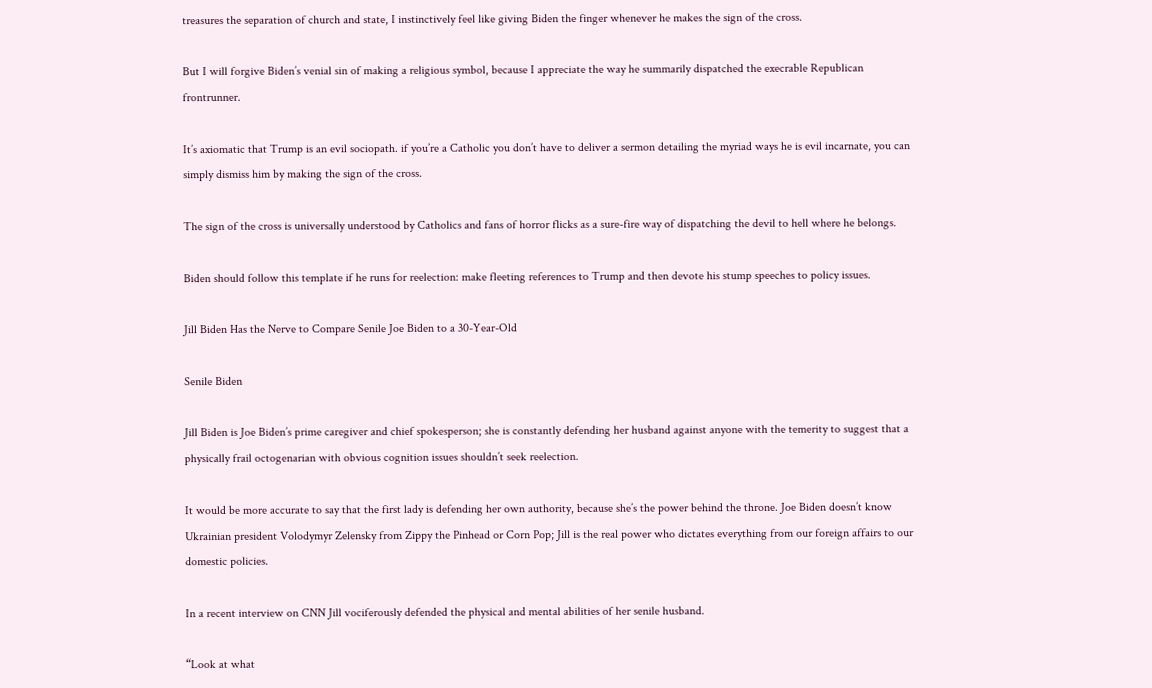treasures the separation of church and state, I instinctively feel like giving Biden the finger whenever he makes the sign of the cross.

But I will forgive Biden’s venial sin of making a religious symbol, because I appreciate the way he summarily dispatched the execrable Republican frontrunner.

It’s axiomatic that Trump is an evil sociopath. if you’re a Catholic you don’t have to deliver a sermon detailing the myriad ways he is evil incarnate, you can simply dismiss him by making the sign of the cross.

The sign of the cross is universally understood by Catholics and fans of horror flicks as a sure-fire way of dispatching the devil to hell where he belongs.

Biden should follow this template if he runs for reelection: make fleeting references to Trump and then devote his stump speeches to policy issues.

Jill Biden Has the Nerve to Compare Senile Joe Biden to a 30-Year-Old

Senile Biden

Jill Biden is Joe Biden’s prime caregiver and chief spokesperson; she is constantly defending her husband against anyone with the temerity to suggest that a physically frail octogenarian with obvious cognition issues shouldn’t seek reelection.

It would be more accurate to say that the first lady is defending her own authority, because she’s the power behind the throne. Joe Biden doesn’t know Ukrainian president Volodymyr Zelensky from Zippy the Pinhead or Corn Pop; Jill is the real power who dictates everything from our foreign affairs to our domestic policies.

In a recent interview on CNN Jill vociferously defended the physical and mental abilities of her senile husband.

“Look at what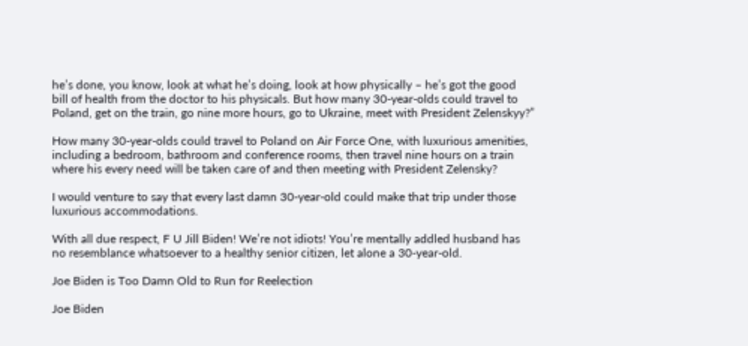he’s done, you know, look at what he’s doing, look at how physically – he’s got the good bill of health from the doctor to his physicals. But how many 30-year-olds could travel to Poland, get on the train, go nine more hours, go to Ukraine, meet with President Zelenskyy?”

How many 30-year-olds could travel to Poland on Air Force One, with luxurious amenities, including a bedroom, bathroom and conference rooms, then travel nine hours on a train where his every need will be taken care of and then meeting with President Zelensky?

I would venture to say that every last damn 30-year-old could make that trip under those luxurious accommodations.

With all due respect, F U Jill Biden! We’re not idiots! You’re mentally addled husband has no resemblance whatsoever to a healthy senior citizen, let alone a 30-year-old.

Joe Biden is Too Damn Old to Run for Reelection

Joe Biden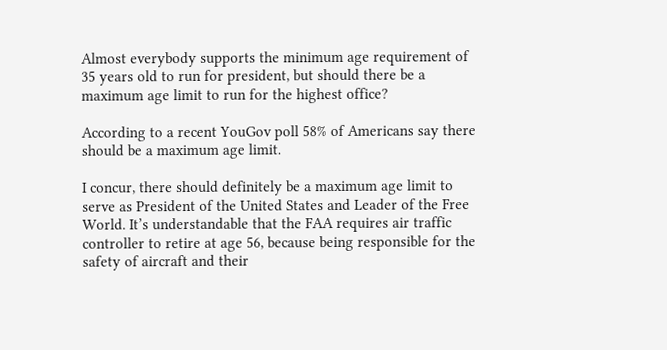Almost everybody supports the minimum age requirement of 35 years old to run for president, but should there be a maximum age limit to run for the highest office?

According to a recent YouGov poll 58% of Americans say there should be a maximum age limit.

I concur, there should definitely be a maximum age limit to serve as President of the United States and Leader of the Free World. It’s understandable that the FAA requires air traffic controller to retire at age 56, because being responsible for the safety of aircraft and their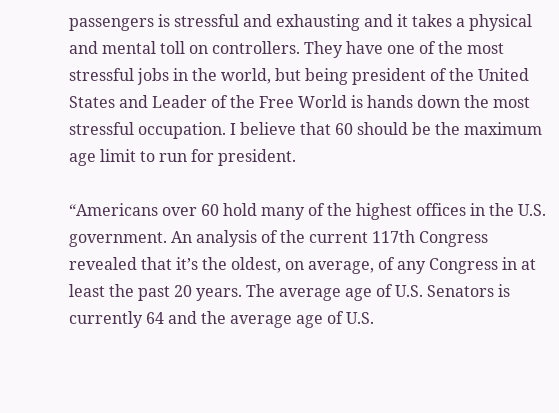passengers is stressful and exhausting and it takes a physical and mental toll on controllers. They have one of the most stressful jobs in the world, but being president of the United States and Leader of the Free World is hands down the most stressful occupation. I believe that 60 should be the maximum age limit to run for president.

“Americans over 60 hold many of the highest offices in the U.S. government. An analysis of the current 117th Congress revealed that it’s the oldest, on average, of any Congress in at least the past 20 years. The average age of U.S. Senators is currently 64 and the average age of U.S.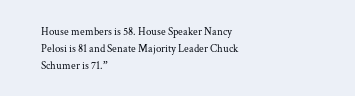House members is 58. House Speaker Nancy Pelosi is 81 and Senate Majority Leader Chuck Schumer is 71.”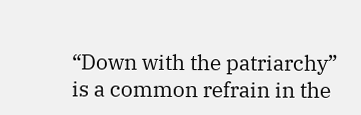“Down with the patriarchy” is a common refrain in the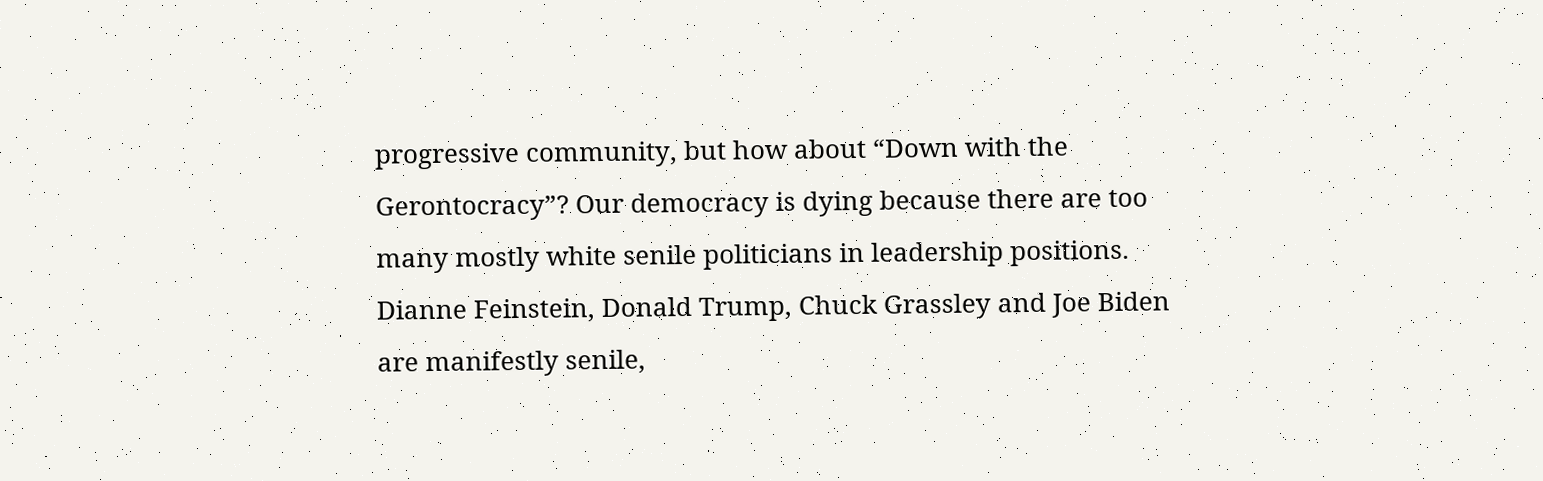progressive community, but how about “Down with the Gerontocracy”? Our democracy is dying because there are too many mostly white senile politicians in leadership positions. Dianne Feinstein, Donald Trump, Chuck Grassley and Joe Biden are manifestly senile,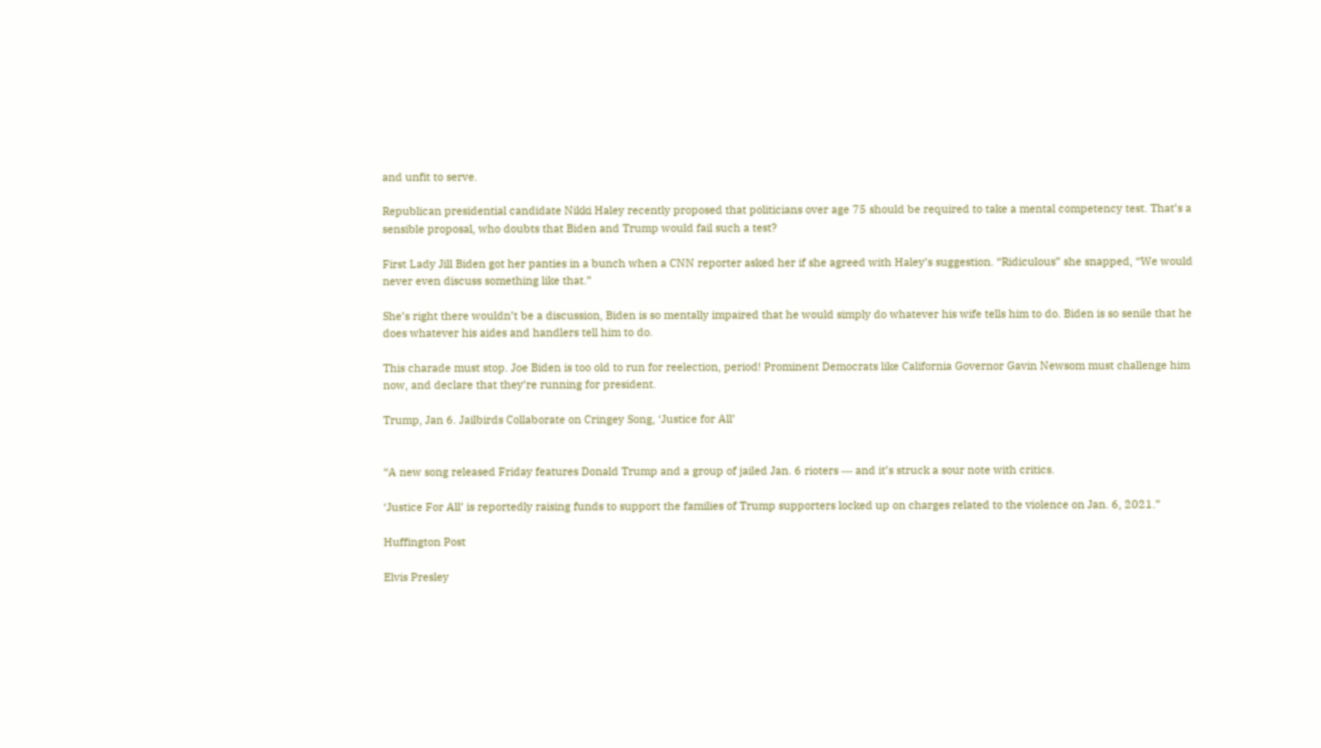and unfit to serve.

Republican presidential candidate Nikki Haley recently proposed that politicians over age 75 should be required to take a mental competency test. That’s a sensible proposal, who doubts that Biden and Trump would fail such a test?

First Lady Jill Biden got her panties in a bunch when a CNN reporter asked her if she agreed with Haley’s suggestion. “Ridiculous” she snapped, “We would never even discuss something like that.”

She’s right there wouldn’t be a discussion, Biden is so mentally impaired that he would simply do whatever his wife tells him to do. Biden is so senile that he does whatever his aides and handlers tell him to do.

This charade must stop. Joe Biden is too old to run for reelection, period! Prominent Democrats like California Governor Gavin Newsom must challenge him now, and declare that they’re running for president.

Trump, Jan 6. Jailbirds Collaborate on Cringey Song, ‘Justice for All’


“A new song released Friday features Donald Trump and a group of jailed Jan. 6 rioters ― and it’s struck a sour note with critics.

‘Justice For All’ is reportedly raising funds to support the families of Trump supporters locked up on charges related to the violence on Jan. 6, 2021.”

Huffington Post

Elvis Presley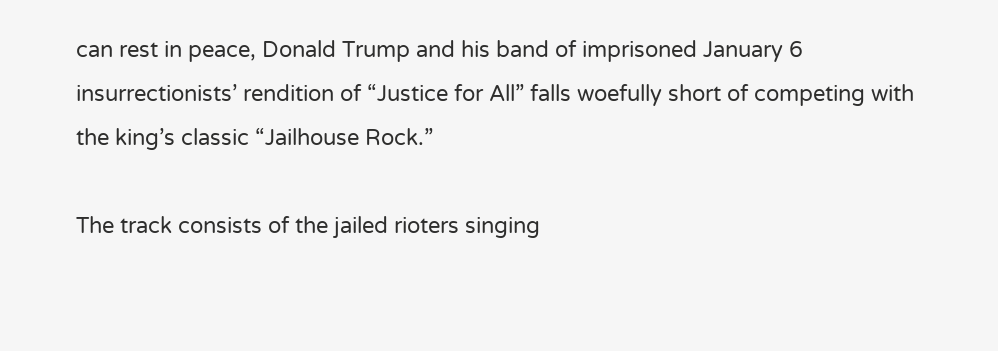can rest in peace, Donald Trump and his band of imprisoned January 6 insurrectionists’ rendition of “Justice for All” falls woefully short of competing with the king’s classic “Jailhouse Rock.”

The track consists of the jailed rioters singing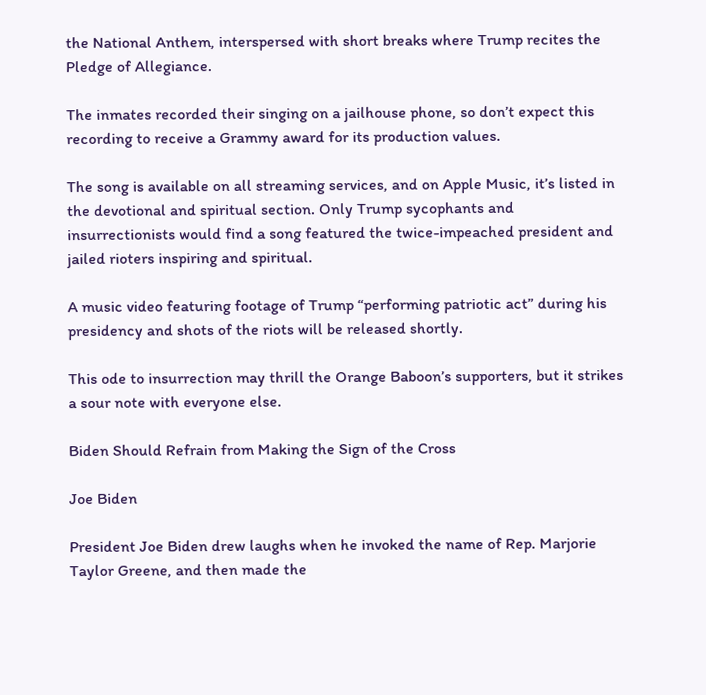the National Anthem, interspersed with short breaks where Trump recites the Pledge of Allegiance.

The inmates recorded their singing on a jailhouse phone, so don’t expect this recording to receive a Grammy award for its production values.

The song is available on all streaming services, and on Apple Music, it’s listed in the devotional and spiritual section. Only Trump sycophants and insurrectionists would find a song featured the twice-impeached president and jailed rioters inspiring and spiritual.

A music video featuring footage of Trump “performing patriotic act” during his presidency and shots of the riots will be released shortly.

This ode to insurrection may thrill the Orange Baboon’s supporters, but it strikes a sour note with everyone else.

Biden Should Refrain from Making the Sign of the Cross

Joe Biden

President Joe Biden drew laughs when he invoked the name of Rep. Marjorie Taylor Greene, and then made the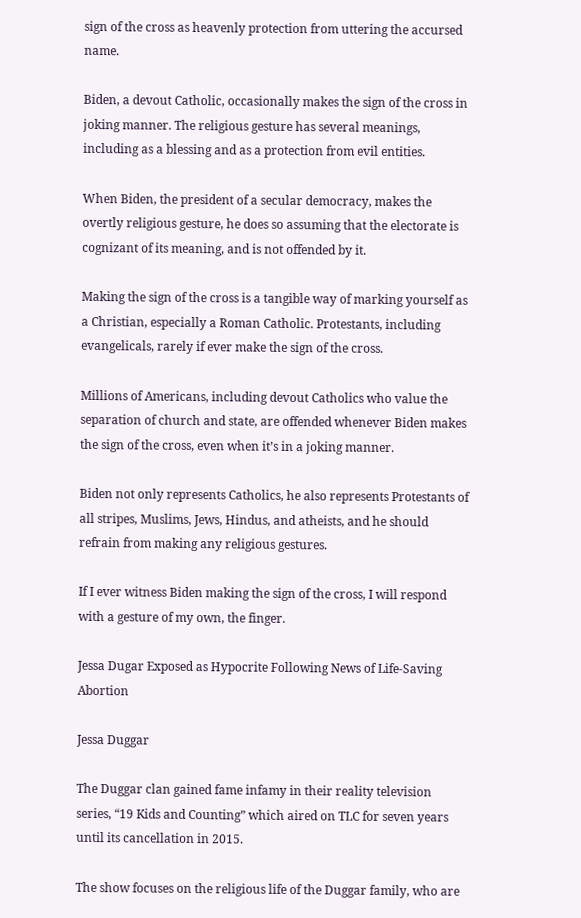sign of the cross as heavenly protection from uttering the accursed name.

Biden, a devout Catholic, occasionally makes the sign of the cross in joking manner. The religious gesture has several meanings, including as a blessing and as a protection from evil entities.

When Biden, the president of a secular democracy, makes the overtly religious gesture, he does so assuming that the electorate is cognizant of its meaning, and is not offended by it.

Making the sign of the cross is a tangible way of marking yourself as a Christian, especially a Roman Catholic. Protestants, including evangelicals, rarely if ever make the sign of the cross.

Millions of Americans, including devout Catholics who value the separation of church and state, are offended whenever Biden makes the sign of the cross, even when it’s in a joking manner.

Biden not only represents Catholics, he also represents Protestants of all stripes, Muslims, Jews, Hindus, and atheists, and he should refrain from making any religious gestures.

If I ever witness Biden making the sign of the cross, I will respond with a gesture of my own, the finger.

Jessa Dugar Exposed as Hypocrite Following News of Life-Saving Abortion

Jessa Duggar

The Duggar clan gained fame infamy in their reality television series, “19 Kids and Counting” which aired on TLC for seven years until its cancellation in 2015.

The show focuses on the religious life of the Duggar family, who are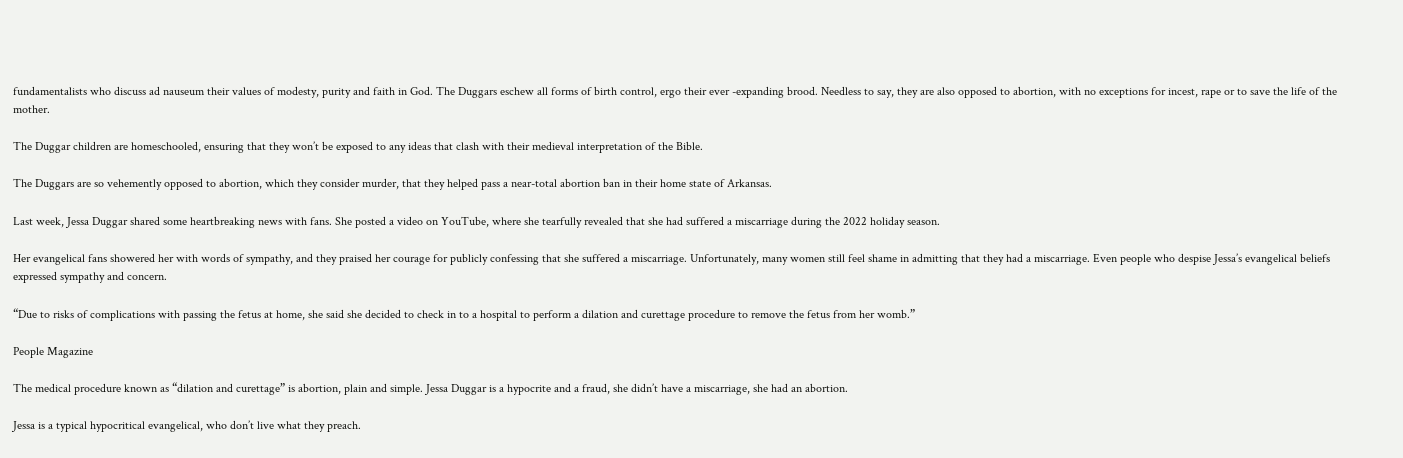fundamentalists who discuss ad nauseum their values of modesty, purity and faith in God. The Duggars eschew all forms of birth control, ergo their ever -expanding brood. Needless to say, they are also opposed to abortion, with no exceptions for incest, rape or to save the life of the mother.

The Duggar children are homeschooled, ensuring that they won’t be exposed to any ideas that clash with their medieval interpretation of the Bible.

The Duggars are so vehemently opposed to abortion, which they consider murder, that they helped pass a near-total abortion ban in their home state of Arkansas.

Last week, Jessa Duggar shared some heartbreaking news with fans. She posted a video on YouTube, where she tearfully revealed that she had suffered a miscarriage during the 2022 holiday season.

Her evangelical fans showered her with words of sympathy, and they praised her courage for publicly confessing that she suffered a miscarriage. Unfortunately, many women still feel shame in admitting that they had a miscarriage. Even people who despise Jessa’s evangelical beliefs expressed sympathy and concern.

“Due to risks of complications with passing the fetus at home, she said she decided to check in to a hospital to perform a dilation and curettage procedure to remove the fetus from her womb.”

People Magazine

The medical procedure known as “dilation and curettage” is abortion, plain and simple. Jessa Duggar is a hypocrite and a fraud, she didn’t have a miscarriage, she had an abortion.

Jessa is a typical hypocritical evangelical, who don’t live what they preach.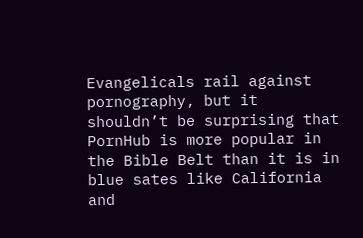Evangelicals rail against pornography, but it shouldn’t be surprising that PornHub is more popular in the Bible Belt than it is in blue sates like California and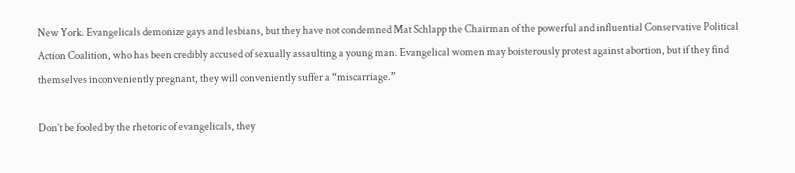New York. Evangelicals demonize gays and lesbians, but they have not condemned Mat Schlapp the Chairman of the powerful and influential Conservative Political Action Coalition, who has been credibly accused of sexually assaulting a young man. Evangelical women may boisterously protest against abortion, but if they find themselves inconveniently pregnant, they will conveniently suffer a “miscarriage.”

Don’t be fooled by the rhetoric of evangelicals, they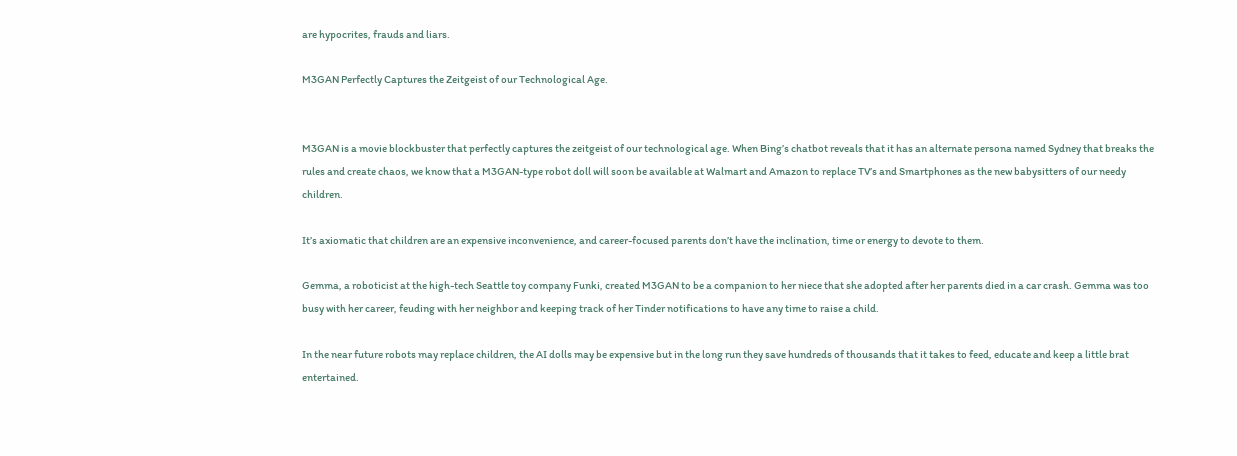are hypocrites, frauds and liars.

M3GAN Perfectly Captures the Zeitgeist of our Technological Age.


M3GAN is a movie blockbuster that perfectly captures the zeitgeist of our technological age. When Bing’s chatbot reveals that it has an alternate persona named Sydney that breaks the rules and create chaos, we know that a M3GAN-type robot doll will soon be available at Walmart and Amazon to replace TV’s and Smartphones as the new babysitters of our needy children.

It’s axiomatic that children are an expensive inconvenience, and career-focused parents don’t have the inclination, time or energy to devote to them.

Gemma, a roboticist at the high-tech Seattle toy company Funki, created M3GAN to be a companion to her niece that she adopted after her parents died in a car crash. Gemma was too busy with her career, feuding with her neighbor and keeping track of her Tinder notifications to have any time to raise a child.

In the near future robots may replace children, the AI dolls may be expensive but in the long run they save hundreds of thousands that it takes to feed, educate and keep a little brat entertained.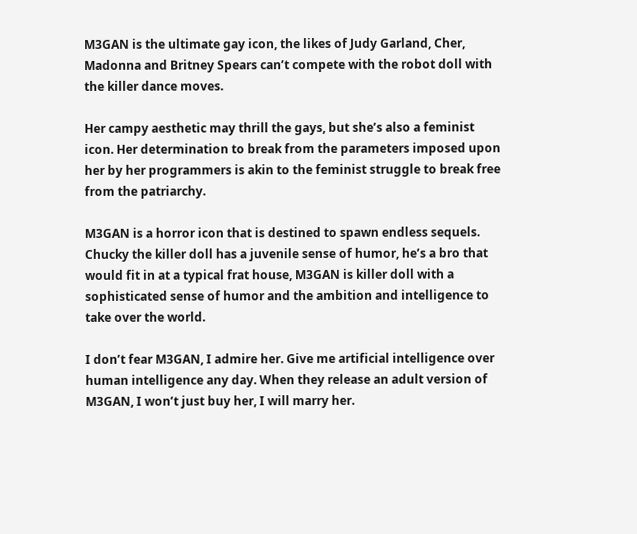M3GAN is the ultimate gay icon, the likes of Judy Garland, Cher, Madonna and Britney Spears can’t compete with the robot doll with the killer dance moves.

Her campy aesthetic may thrill the gays, but she’s also a feminist icon. Her determination to break from the parameters imposed upon her by her programmers is akin to the feminist struggle to break free from the patriarchy.

M3GAN is a horror icon that is destined to spawn endless sequels. Chucky the killer doll has a juvenile sense of humor, he’s a bro that would fit in at a typical frat house, M3GAN is killer doll with a sophisticated sense of humor and the ambition and intelligence to take over the world.

I don’t fear M3GAN, I admire her. Give me artificial intelligence over human intelligence any day. When they release an adult version of M3GAN, I won’t just buy her, I will marry her.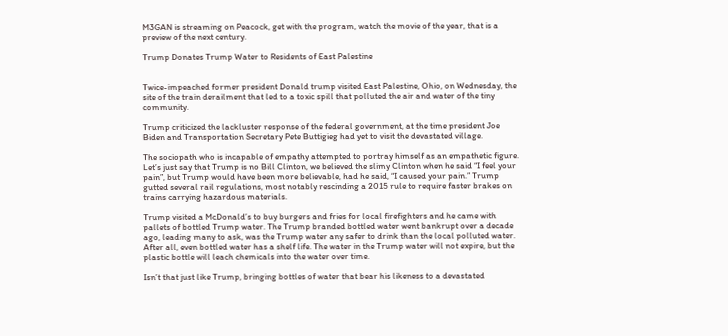M3GAN is streaming on Peacock, get with the program, watch the movie of the year, that is a preview of the next century.

Trump Donates Trump Water to Residents of East Palestine


Twice-impeached former president Donald trump visited East Palestine, Ohio, on Wednesday, the site of the train derailment that led to a toxic spill that polluted the air and water of the tiny community.

Trump criticized the lackluster response of the federal government, at the time president Joe Biden and Transportation Secretary Pete Buttigieg had yet to visit the devastated village.

The sociopath who is incapable of empathy attempted to portray himself as an empathetic figure. Let’s just say that Trump is no Bill Clinton, we believed the slimy Clinton when he said “I feel your pain”, but Trump would have been more believable, had he said, “I caused your pain.” Trump gutted several rail regulations, most notably rescinding a 2015 rule to require faster brakes on trains carrying hazardous materials.

Trump visited a McDonald’s to buy burgers and fries for local firefighters and he came with pallets of bottled Trump water. The Trump branded bottled water went bankrupt over a decade ago, leading many to ask, was the Trump water any safer to drink than the local polluted water. After all, even bottled water has a shelf life. The water in the Trump water will not expire, but the plastic bottle will leach chemicals into the water over time.

Isn’t that just like Trump, bringing bottles of water that bear his likeness to a devastated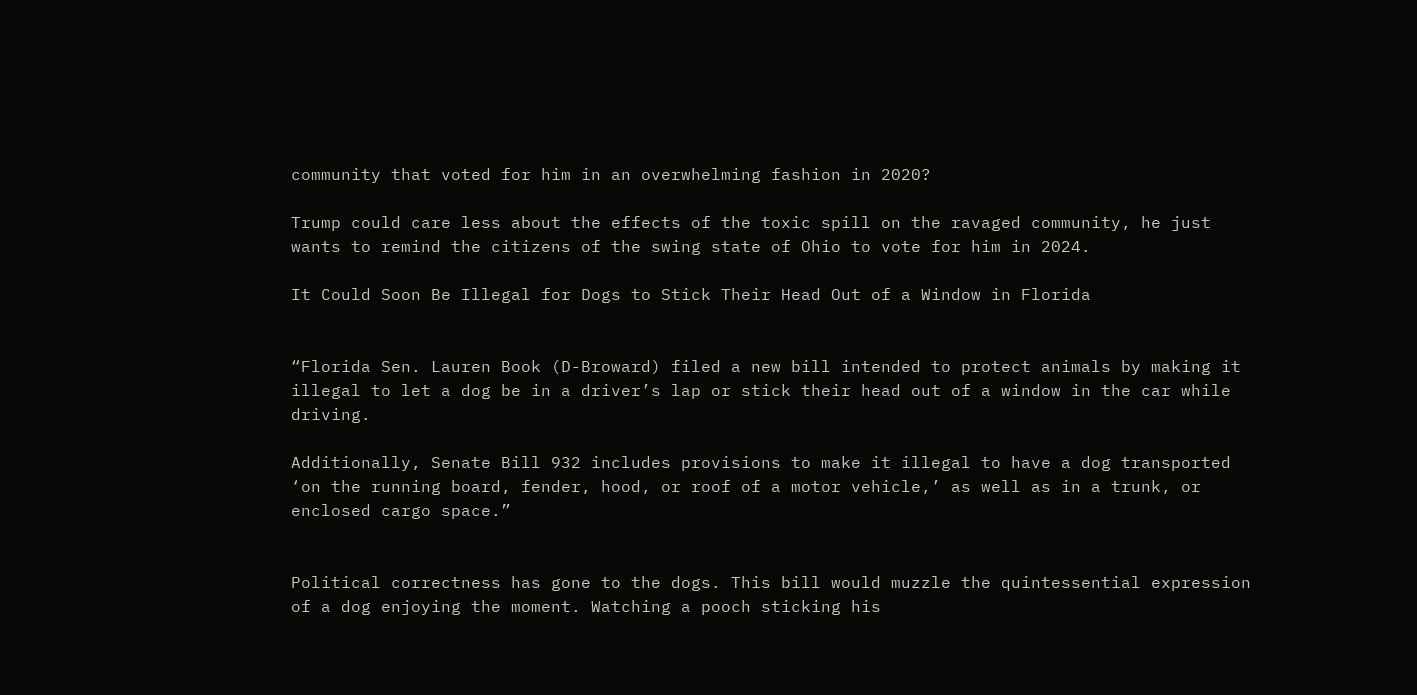community that voted for him in an overwhelming fashion in 2020?

Trump could care less about the effects of the toxic spill on the ravaged community, he just wants to remind the citizens of the swing state of Ohio to vote for him in 2024.

It Could Soon Be Illegal for Dogs to Stick Their Head Out of a Window in Florida


“Florida Sen. Lauren Book (D-Broward) filed a new bill intended to protect animals by making it illegal to let a dog be in a driver’s lap or stick their head out of a window in the car while driving.

Additionally, Senate Bill 932 includes provisions to make it illegal to have a dog transported ‘on the running board, fender, hood, or roof of a motor vehicle,’ as well as in a trunk, or enclosed cargo space.”


Political correctness has gone to the dogs. This bill would muzzle the quintessential expression of a dog enjoying the moment. Watching a pooch sticking his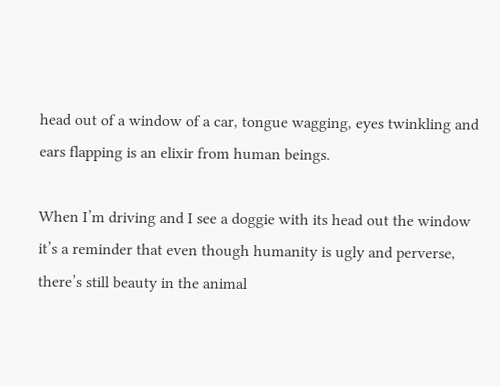head out of a window of a car, tongue wagging, eyes twinkling and ears flapping is an elixir from human beings.

When I’m driving and I see a doggie with its head out the window it’s a reminder that even though humanity is ugly and perverse, there’s still beauty in the animal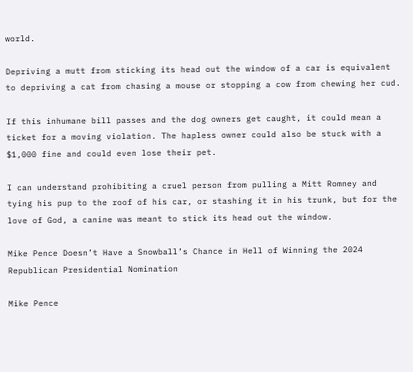world.

Depriving a mutt from sticking its head out the window of a car is equivalent to depriving a cat from chasing a mouse or stopping a cow from chewing her cud.

If this inhumane bill passes and the dog owners get caught, it could mean a ticket for a moving violation. The hapless owner could also be stuck with a $1,000 fine and could even lose their pet.

I can understand prohibiting a cruel person from pulling a Mitt Romney and tying his pup to the roof of his car, or stashing it in his trunk, but for the love of God, a canine was meant to stick its head out the window.

Mike Pence Doesn’t Have a Snowball’s Chance in Hell of Winning the 2024 Republican Presidential Nomination

Mike Pence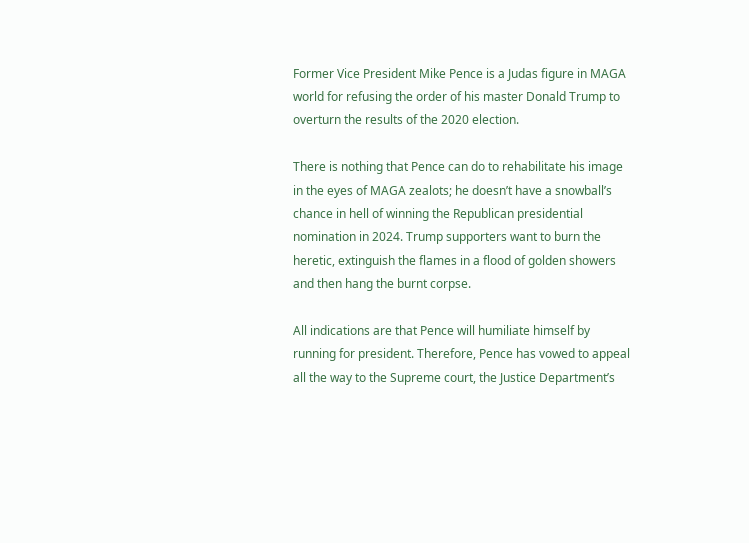Former Vice President Mike Pence is a Judas figure in MAGA world for refusing the order of his master Donald Trump to overturn the results of the 2020 election.

There is nothing that Pence can do to rehabilitate his image in the eyes of MAGA zealots; he doesn’t have a snowball’s chance in hell of winning the Republican presidential nomination in 2024. Trump supporters want to burn the heretic, extinguish the flames in a flood of golden showers and then hang the burnt corpse.

All indications are that Pence will humiliate himself by running for president. Therefore, Pence has vowed to appeal all the way to the Supreme court, the Justice Department’s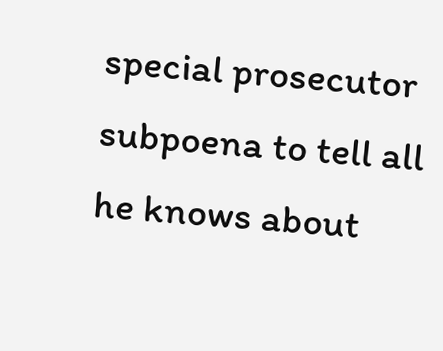special prosecutor subpoena to tell all he knows about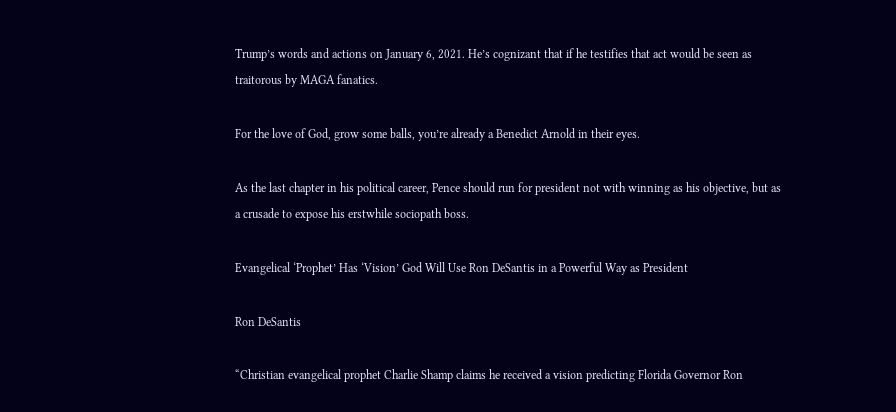Trump’s words and actions on January 6, 2021. He’s cognizant that if he testifies that act would be seen as traitorous by MAGA fanatics.

For the love of God, grow some balls, you’re already a Benedict Arnold in their eyes.

As the last chapter in his political career, Pence should run for president not with winning as his objective, but as a crusade to expose his erstwhile sociopath boss.

Evangelical ‘Prophet’ Has ‘Vision’ God Will Use Ron DeSantis in a Powerful Way as President

Ron DeSantis

“Christian evangelical prophet Charlie Shamp claims he received a vision predicting Florida Governor Ron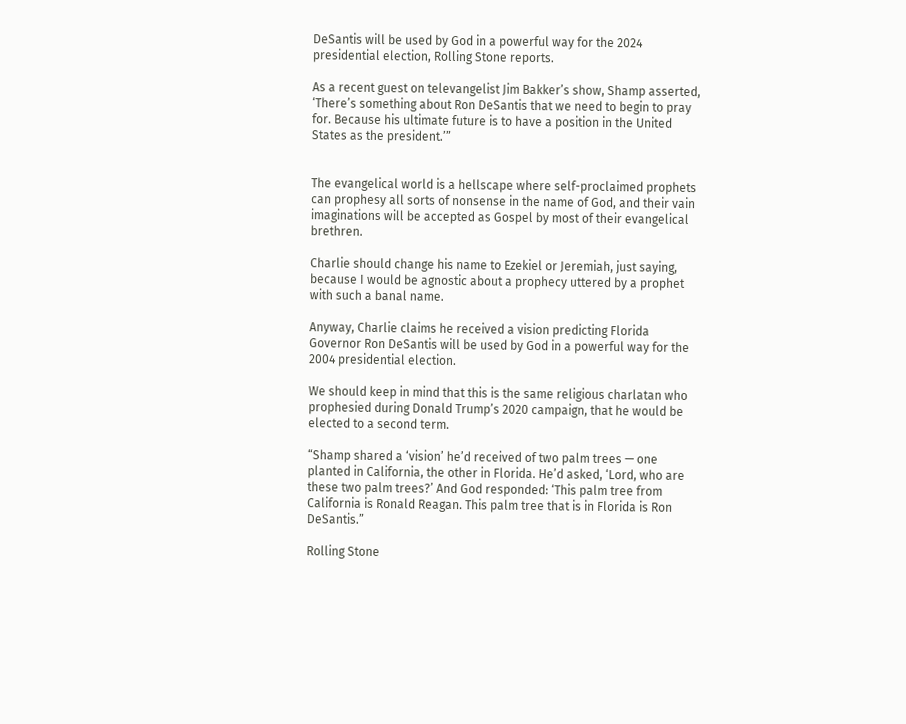DeSantis will be used by God in a powerful way for the 2024 presidential election, Rolling Stone reports.

As a recent guest on televangelist Jim Bakker’s show, Shamp asserted, ‘There’s something about Ron DeSantis that we need to begin to pray for. Because his ultimate future is to have a position in the United States as the president.’”


The evangelical world is a hellscape where self-proclaimed prophets can prophesy all sorts of nonsense in the name of God, and their vain imaginations will be accepted as Gospel by most of their evangelical brethren.

Charlie should change his name to Ezekiel or Jeremiah, just saying, because I would be agnostic about a prophecy uttered by a prophet with such a banal name.

Anyway, Charlie claims he received a vision predicting Florida Governor Ron DeSantis will be used by God in a powerful way for the 2004 presidential election.

We should keep in mind that this is the same religious charlatan who prophesied during Donald Trump’s 2020 campaign, that he would be elected to a second term.

“Shamp shared a ‘vision’ he’d received of two palm trees — one planted in California, the other in Florida. He’d asked, ‘Lord, who are these two palm trees?’ And God responded: ‘This palm tree from California is Ronald Reagan. This palm tree that is in Florida is Ron DeSantis.”

Rolling Stone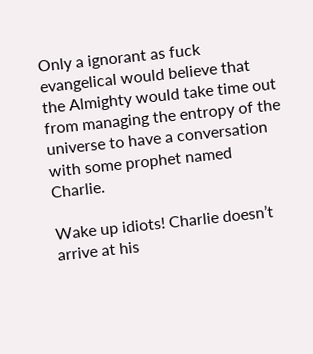Only a ignorant as fuck evangelical would believe that the Almighty would take time out from managing the entropy of the universe to have a conversation with some prophet named Charlie.

Wake up idiots! Charlie doesn’t arrive at his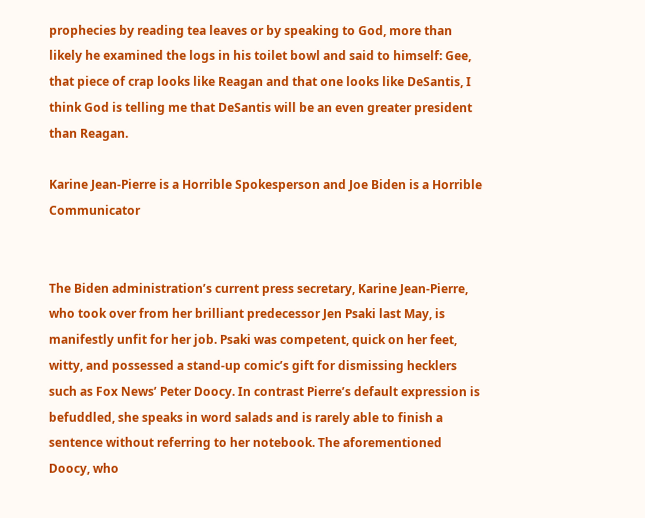prophecies by reading tea leaves or by speaking to God, more than likely he examined the logs in his toilet bowl and said to himself: Gee, that piece of crap looks like Reagan and that one looks like DeSantis, I think God is telling me that DeSantis will be an even greater president than Reagan.

Karine Jean-Pierre is a Horrible Spokesperson and Joe Biden is a Horrible Communicator


The Biden administration’s current press secretary, Karine Jean-Pierre, who took over from her brilliant predecessor Jen Psaki last May, is manifestly unfit for her job. Psaki was competent, quick on her feet, witty, and possessed a stand-up comic’s gift for dismissing hecklers such as Fox News’ Peter Doocy. In contrast Pierre’s default expression is befuddled, she speaks in word salads and is rarely able to finish a sentence without referring to her notebook. The aforementioned Doocy, who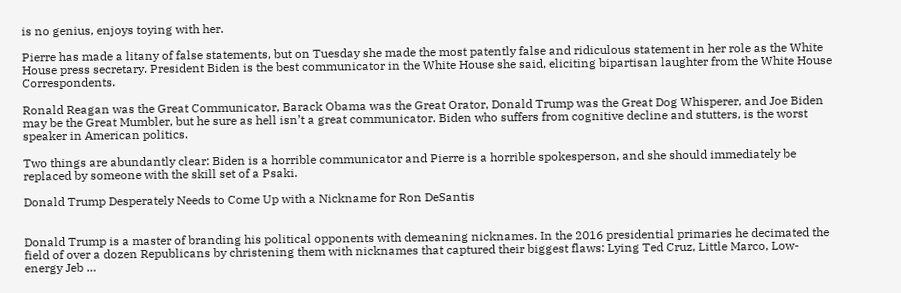is no genius, enjoys toying with her.

Pierre has made a litany of false statements, but on Tuesday she made the most patently false and ridiculous statement in her role as the White House press secretary. President Biden is the best communicator in the White House she said, eliciting bipartisan laughter from the White House Correspondents.

Ronald Reagan was the Great Communicator, Barack Obama was the Great Orator, Donald Trump was the Great Dog Whisperer, and Joe Biden may be the Great Mumbler, but he sure as hell isn’t a great communicator. Biden who suffers from cognitive decline and stutters, is the worst speaker in American politics.

Two things are abundantly clear: Biden is a horrible communicator and Pierre is a horrible spokesperson, and she should immediately be replaced by someone with the skill set of a Psaki.

Donald Trump Desperately Needs to Come Up with a Nickname for Ron DeSantis


Donald Trump is a master of branding his political opponents with demeaning nicknames. In the 2016 presidential primaries he decimated the field of over a dozen Republicans by christening them with nicknames that captured their biggest flaws: Lying Ted Cruz, Little Marco, Low-energy Jeb …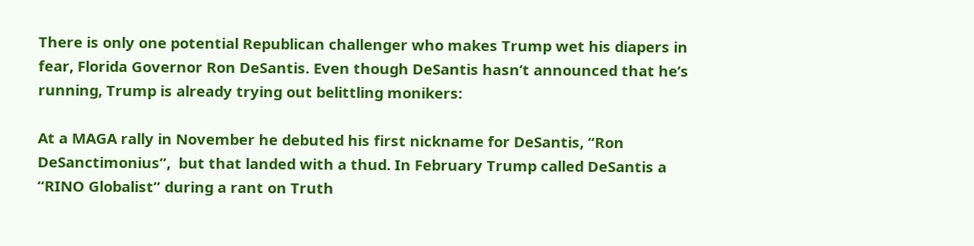There is only one potential Republican challenger who makes Trump wet his diapers in fear, Florida Governor Ron DeSantis. Even though DeSantis hasn’t announced that he’s running, Trump is already trying out belittling monikers:

At a MAGA rally in November he debuted his first nickname for DeSantis, “Ron DeSanctimonius”,  but that landed with a thud. In February Trump called DeSantis a “RINO Globalist” during a rant on Truth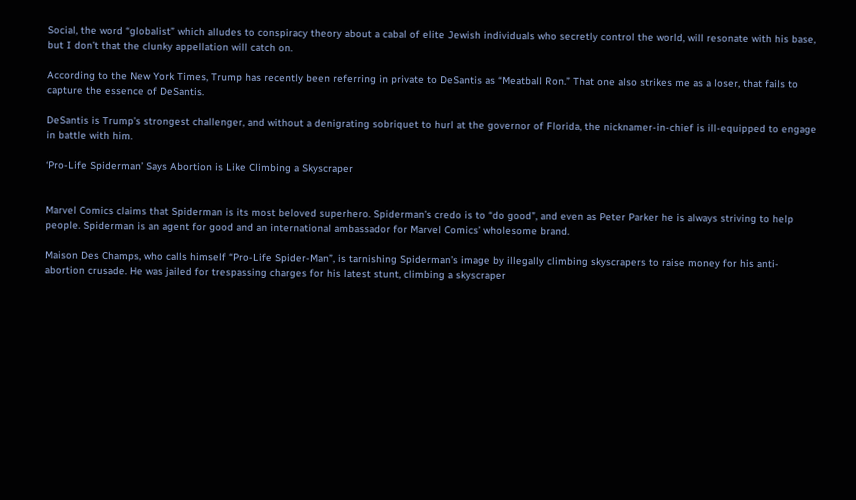Social, the word “globalist” which alludes to conspiracy theory about a cabal of elite Jewish individuals who secretly control the world, will resonate with his base, but I don’t that the clunky appellation will catch on.

According to the New York Times, Trump has recently been referring in private to DeSantis as “Meatball Ron.” That one also strikes me as a loser, that fails to capture the essence of DeSantis.

DeSantis is Trump’s strongest challenger, and without a denigrating sobriquet to hurl at the governor of Florida, the nicknamer-in-chief is ill-equipped to engage in battle with him.

‘Pro-Life Spiderman’ Says Abortion is Like Climbing a Skyscraper


Marvel Comics claims that Spiderman is its most beloved superhero. Spiderman’s credo is to “do good”, and even as Peter Parker he is always striving to help people. Spiderman is an agent for good and an international ambassador for Marvel Comics’ wholesome brand.

Maison Des Champs, who calls himself “Pro-Life Spider-Man”, is tarnishing Spiderman’s image by illegally climbing skyscrapers to raise money for his anti-abortion crusade. He was jailed for trespassing charges for his latest stunt, climbing a skyscraper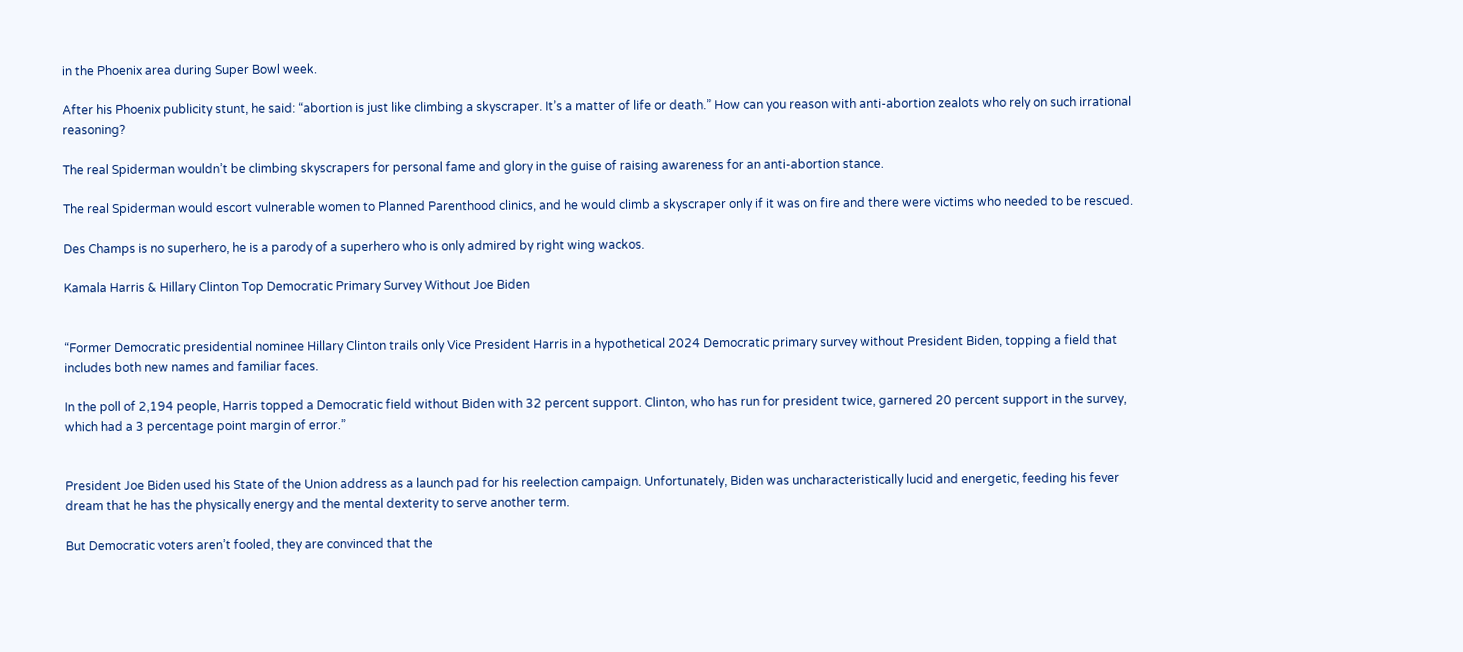in the Phoenix area during Super Bowl week.

After his Phoenix publicity stunt, he said: “abortion is just like climbing a skyscraper. It’s a matter of life or death.” How can you reason with anti-abortion zealots who rely on such irrational reasoning?

The real Spiderman wouldn’t be climbing skyscrapers for personal fame and glory in the guise of raising awareness for an anti-abortion stance.

The real Spiderman would escort vulnerable women to Planned Parenthood clinics, and he would climb a skyscraper only if it was on fire and there were victims who needed to be rescued.

Des Champs is no superhero, he is a parody of a superhero who is only admired by right wing wackos.

Kamala Harris & Hillary Clinton Top Democratic Primary Survey Without Joe Biden


“Former Democratic presidential nominee Hillary Clinton trails only Vice President Harris in a hypothetical 2024 Democratic primary survey without President Biden, topping a field that includes both new names and familiar faces.

In the poll of 2,194 people, Harris topped a Democratic field without Biden with 32 percent support. Clinton, who has run for president twice, garnered 20 percent support in the survey, which had a 3 percentage point margin of error.”


President Joe Biden used his State of the Union address as a launch pad for his reelection campaign. Unfortunately, Biden was uncharacteristically lucid and energetic, feeding his fever dream that he has the physically energy and the mental dexterity to serve another term.

But Democratic voters aren’t fooled, they are convinced that the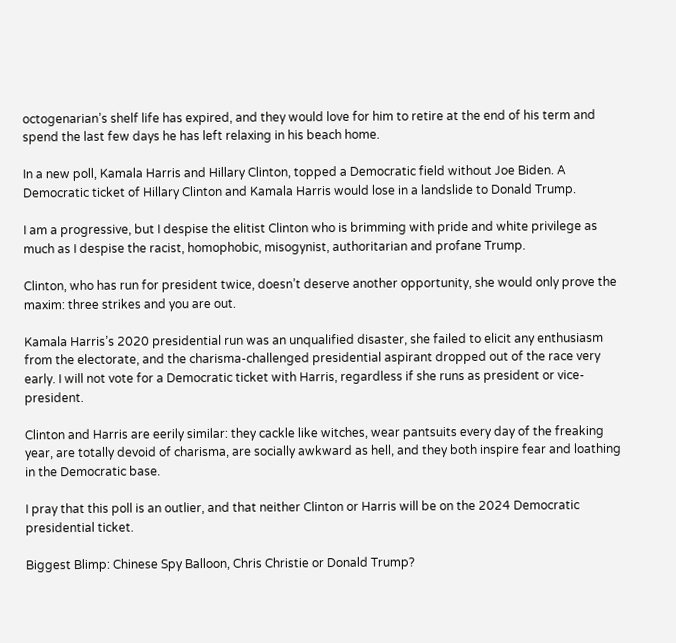octogenarian’s shelf life has expired, and they would love for him to retire at the end of his term and spend the last few days he has left relaxing in his beach home.

In a new poll, Kamala Harris and Hillary Clinton, topped a Democratic field without Joe Biden. A Democratic ticket of Hillary Clinton and Kamala Harris would lose in a landslide to Donald Trump.

I am a progressive, but I despise the elitist Clinton who is brimming with pride and white privilege as much as I despise the racist, homophobic, misogynist, authoritarian and profane Trump.

Clinton, who has run for president twice, doesn’t deserve another opportunity, she would only prove the maxim: three strikes and you are out.

Kamala Harris’s 2020 presidential run was an unqualified disaster, she failed to elicit any enthusiasm from the electorate, and the charisma-challenged presidential aspirant dropped out of the race very early. I will not vote for a Democratic ticket with Harris, regardless if she runs as president or vice-president.

Clinton and Harris are eerily similar: they cackle like witches, wear pantsuits every day of the freaking year, are totally devoid of charisma, are socially awkward as hell, and they both inspire fear and loathing in the Democratic base.

I pray that this poll is an outlier, and that neither Clinton or Harris will be on the 2024 Democratic presidential ticket.

Biggest Blimp: Chinese Spy Balloon, Chris Christie or Donald Trump?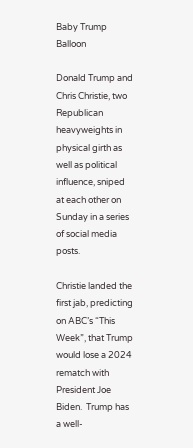Baby Trump Balloon

Donald Trump and Chris Christie, two Republican heavyweights in physical girth as well as political influence, sniped at each other on Sunday in a series of social media posts.

Christie landed the first jab, predicting on ABC’s “This Week”, that Trump would lose a 2024 rematch with President Joe Biden.  Trump has a well-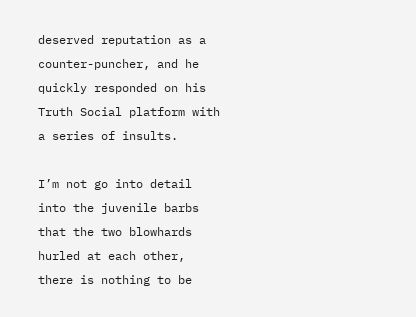deserved reputation as a counter-puncher, and he quickly responded on his Truth Social platform with a series of insults.

I’m not go into detail into the juvenile barbs that the two blowhards hurled at each other, there is nothing to be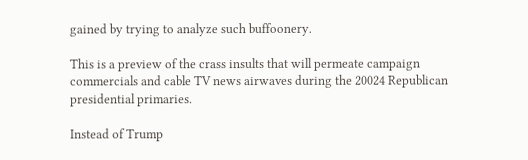gained by trying to analyze such buffoonery.

This is a preview of the crass insults that will permeate campaign commercials and cable TV news airwaves during the 20024 Republican presidential primaries.

Instead of Trump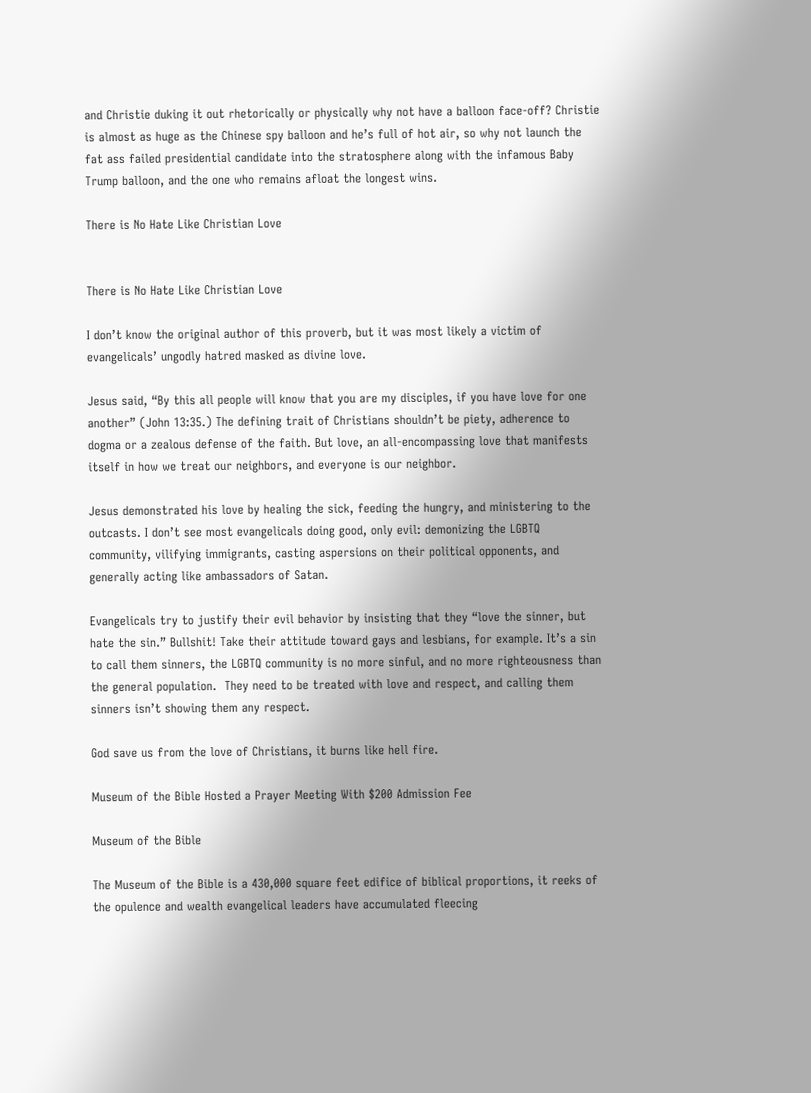and Christie duking it out rhetorically or physically why not have a balloon face-off? Christie is almost as huge as the Chinese spy balloon and he’s full of hot air, so why not launch the fat ass failed presidential candidate into the stratosphere along with the infamous Baby Trump balloon, and the one who remains afloat the longest wins.

There is No Hate Like Christian Love


There is No Hate Like Christian Love

I don’t know the original author of this proverb, but it was most likely a victim of evangelicals’ ungodly hatred masked as divine love.

Jesus said, “By this all people will know that you are my disciples, if you have love for one another” (John 13:35.) The defining trait of Christians shouldn’t be piety, adherence to dogma or a zealous defense of the faith. But love, an all-encompassing love that manifests itself in how we treat our neighbors, and everyone is our neighbor.

Jesus demonstrated his love by healing the sick, feeding the hungry, and ministering to the outcasts. I don’t see most evangelicals doing good, only evil: demonizing the LGBTQ community, vilifying immigrants, casting aspersions on their political opponents, and generally acting like ambassadors of Satan.

Evangelicals try to justify their evil behavior by insisting that they “love the sinner, but hate the sin.” Bullshit! Take their attitude toward gays and lesbians, for example. It’s a sin to call them sinners, the LGBTQ community is no more sinful, and no more righteousness than the general population.  They need to be treated with love and respect, and calling them sinners isn’t showing them any respect.

God save us from the love of Christians, it burns like hell fire.

Museum of the Bible Hosted a Prayer Meeting With $200 Admission Fee

Museum of the Bible

The Museum of the Bible is a 430,000 square feet edifice of biblical proportions, it reeks of the opulence and wealth evangelical leaders have accumulated fleecing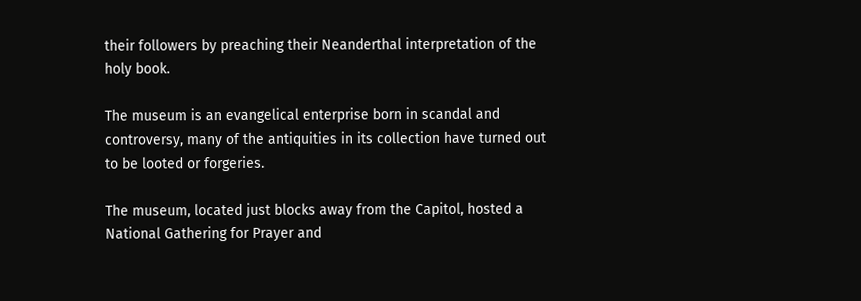their followers by preaching their Neanderthal interpretation of the holy book.

The museum is an evangelical enterprise born in scandal and controversy, many of the antiquities in its collection have turned out to be looted or forgeries.

The museum, located just blocks away from the Capitol, hosted a National Gathering for Prayer and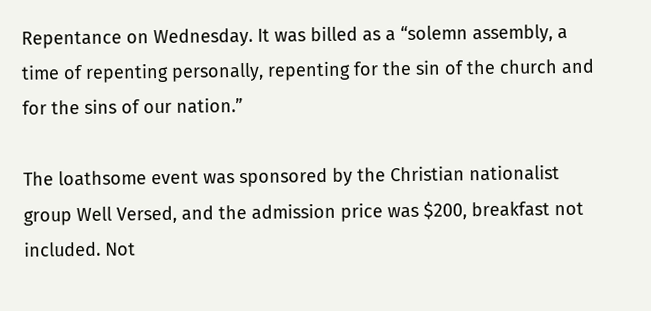Repentance on Wednesday. It was billed as a “solemn assembly, a time of repenting personally, repenting for the sin of the church and for the sins of our nation.”

The loathsome event was sponsored by the Christian nationalist group Well Versed, and the admission price was $200, breakfast not included. Not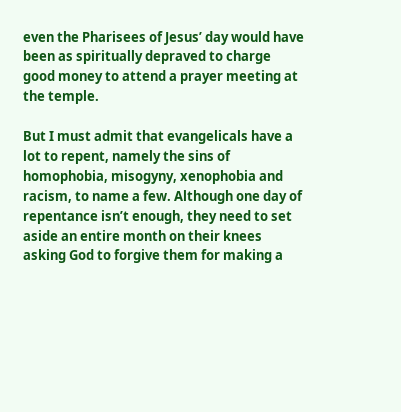even the Pharisees of Jesus’ day would have been as spiritually depraved to charge good money to attend a prayer meeting at the temple.

But I must admit that evangelicals have a lot to repent, namely the sins of homophobia, misogyny, xenophobia and racism, to name a few. Although one day of repentance isn’t enough, they need to set aside an entire month on their knees asking God to forgive them for making a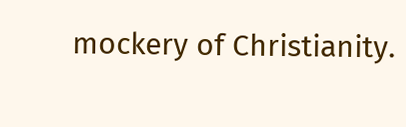mockery of Christianity.